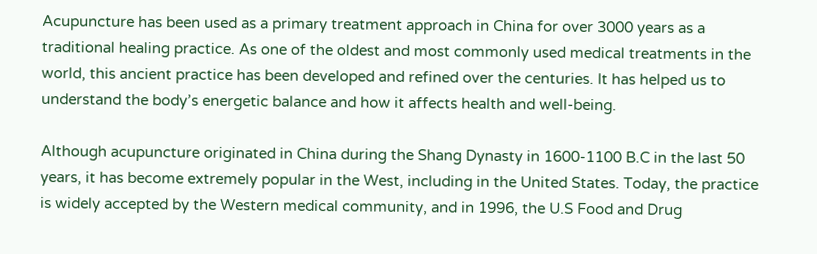Acupuncture has been used as a primary treatment approach in China for over 3000 years as a traditional healing practice. As one of the oldest and most commonly used medical treatments in the world, this ancient practice has been developed and refined over the centuries. It has helped us to understand the body’s energetic balance and how it affects health and well-being.

Although acupuncture originated in China during the Shang Dynasty in 1600-1100 B.C in the last 50 years, it has become extremely popular in the West, including in the United States. Today, the practice is widely accepted by the Western medical community, and in 1996, the U.S Food and Drug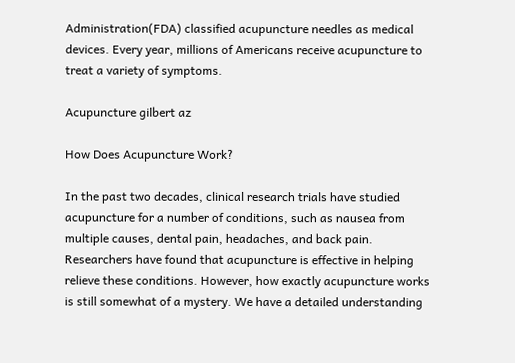Administration(FDA) classified acupuncture needles as medical devices. Every year, millions of Americans receive acupuncture to treat a variety of symptoms.

Acupuncture gilbert az

How Does Acupuncture Work?

In the past two decades, clinical research trials have studied acupuncture for a number of conditions, such as nausea from multiple causes, dental pain, headaches, and back pain. Researchers have found that acupuncture is effective in helping relieve these conditions. However, how exactly acupuncture works is still somewhat of a mystery. We have a detailed understanding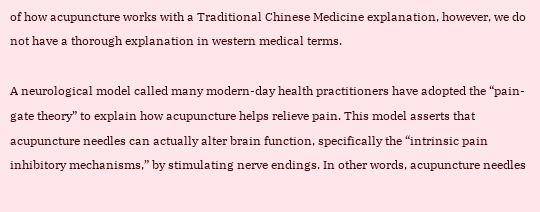of how acupuncture works with a Traditional Chinese Medicine explanation, however, we do not have a thorough explanation in western medical terms.

A neurological model called many modern-day health practitioners have adopted the “pain-gate theory” to explain how acupuncture helps relieve pain. This model asserts that acupuncture needles can actually alter brain function, specifically the “intrinsic pain inhibitory mechanisms,” by stimulating nerve endings. In other words, acupuncture needles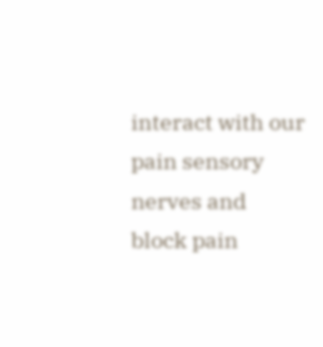interact with our pain sensory nerves and block pain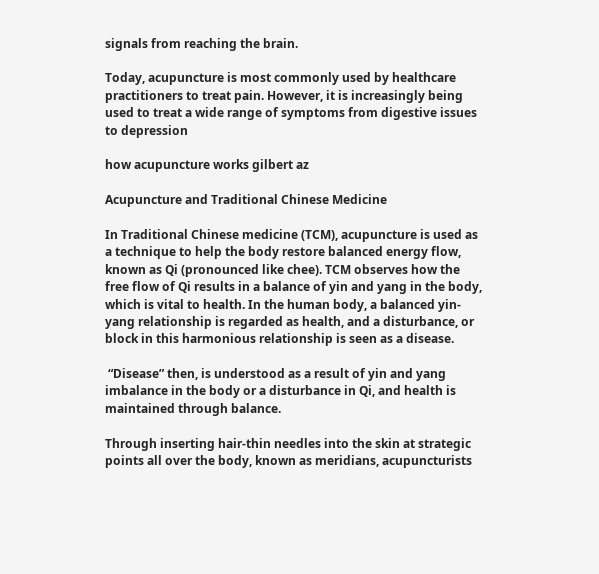signals from reaching the brain.

Today, acupuncture is most commonly used by healthcare practitioners to treat pain. However, it is increasingly being used to treat a wide range of symptoms from digestive issues to depression

how acupuncture works gilbert az

Acupuncture and Traditional Chinese Medicine

In Traditional Chinese medicine (TCM), acupuncture is used as a technique to help the body restore balanced energy flow, known as Qi (pronounced like chee). TCM observes how the free flow of Qi results in a balance of yin and yang in the body, which is vital to health. In the human body, a balanced yin-yang relationship is regarded as health, and a disturbance, or block in this harmonious relationship is seen as a disease.

 “Disease” then, is understood as a result of yin and yang imbalance in the body or a disturbance in Qi, and health is maintained through balance.

Through inserting hair-thin needles into the skin at strategic points all over the body, known as meridians, acupuncturists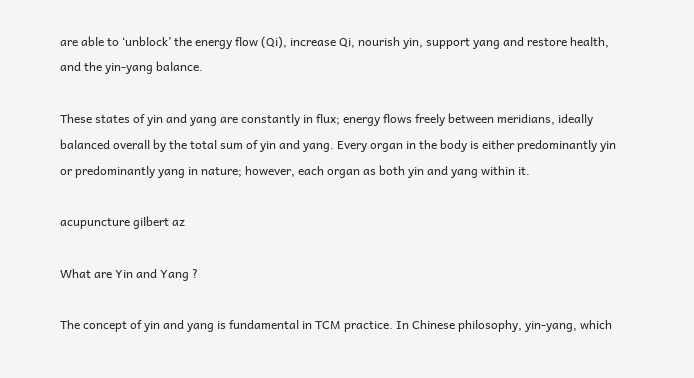are able to ‘unblock’ the energy flow (Qi), increase Qi, nourish yin, support yang and restore health, and the yin-yang balance.

These states of yin and yang are constantly in flux; energy flows freely between meridians, ideally balanced overall by the total sum of yin and yang. Every organ in the body is either predominantly yin or predominantly yang in nature; however, each organ as both yin and yang within it.

acupuncture gilbert az

What are Yin and Yang ?

The concept of yin and yang is fundamental in TCM practice. In Chinese philosophy, yin-yang, which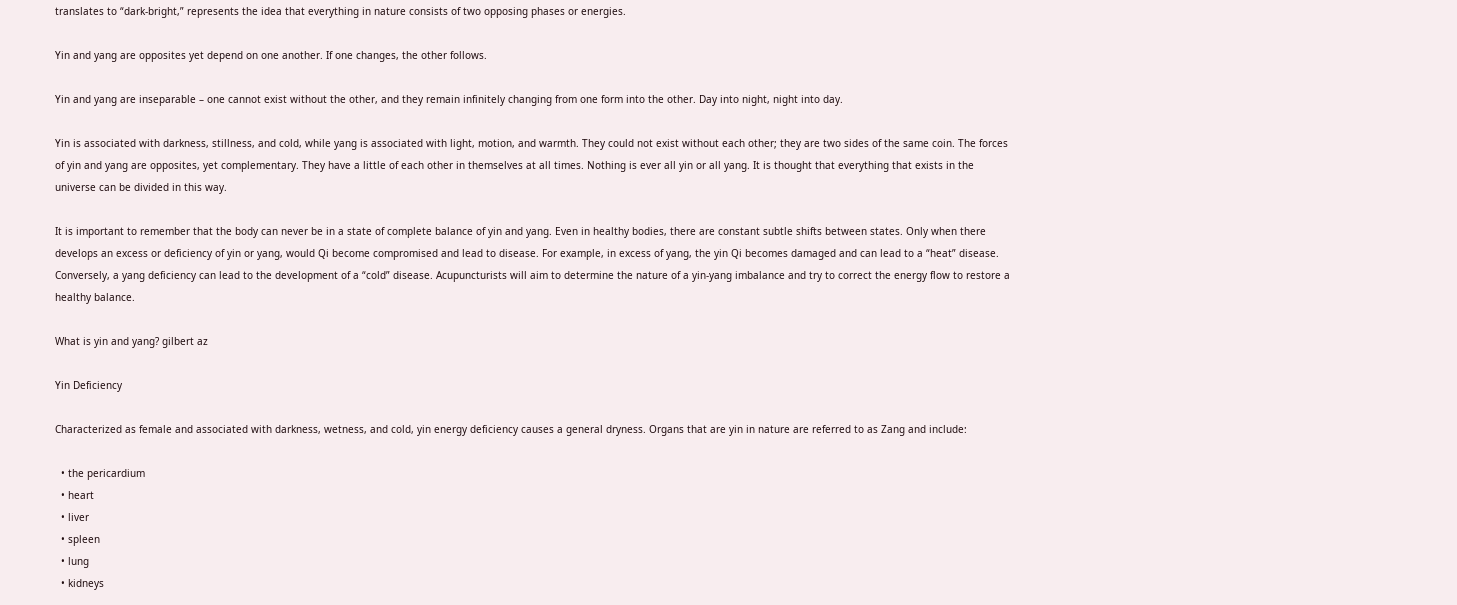translates to “dark-bright,” represents the idea that everything in nature consists of two opposing phases or energies.

Yin and yang are opposites yet depend on one another. If one changes, the other follows.

Yin and yang are inseparable – one cannot exist without the other, and they remain infinitely changing from one form into the other. Day into night, night into day.

Yin is associated with darkness, stillness, and cold, while yang is associated with light, motion, and warmth. They could not exist without each other; they are two sides of the same coin. The forces of yin and yang are opposites, yet complementary. They have a little of each other in themselves at all times. Nothing is ever all yin or all yang. It is thought that everything that exists in the universe can be divided in this way.

It is important to remember that the body can never be in a state of complete balance of yin and yang. Even in healthy bodies, there are constant subtle shifts between states. Only when there develops an excess or deficiency of yin or yang, would Qi become compromised and lead to disease. For example, in excess of yang, the yin Qi becomes damaged and can lead to a “heat” disease. Conversely, a yang deficiency can lead to the development of a “cold” disease. Acupuncturists will aim to determine the nature of a yin-yang imbalance and try to correct the energy flow to restore a healthy balance.

What is yin and yang? gilbert az

Yin Deficiency

Characterized as female and associated with darkness, wetness, and cold, yin energy deficiency causes a general dryness. Organs that are yin in nature are referred to as Zang and include:

  • the pericardium
  • heart
  • liver
  • spleen
  • lung
  • kidneys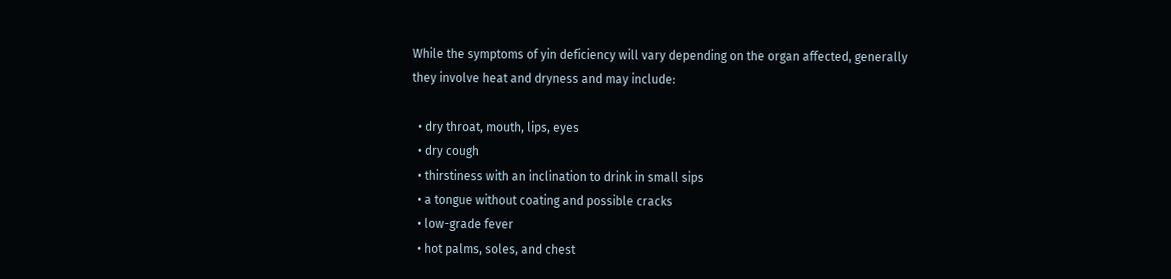While the symptoms of yin deficiency will vary depending on the organ affected, generally they involve heat and dryness and may include:

  • dry throat, mouth, lips, eyes
  • dry cough
  • thirstiness with an inclination to drink in small sips
  • a tongue without coating and possible cracks
  • low-grade fever
  • hot palms, soles, and chest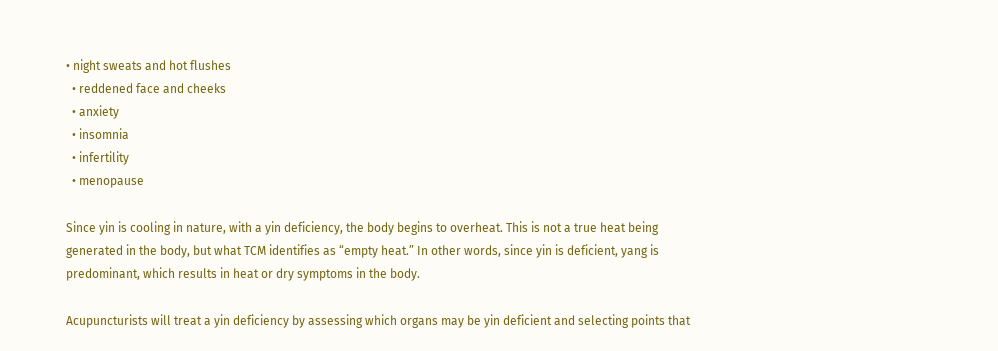• night sweats and hot flushes
  • reddened face and cheeks
  • anxiety
  • insomnia
  • infertility
  • menopause

Since yin is cooling in nature, with a yin deficiency, the body begins to overheat. This is not a true heat being generated in the body, but what TCM identifies as “empty heat.” In other words, since yin is deficient, yang is predominant, which results in heat or dry symptoms in the body.

Acupuncturists will treat a yin deficiency by assessing which organs may be yin deficient and selecting points that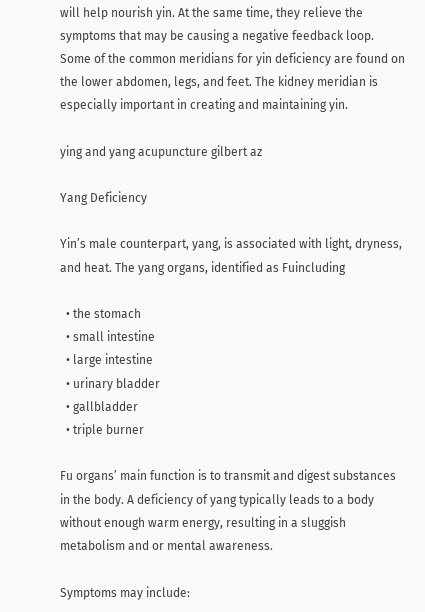will help nourish yin. At the same time, they relieve the symptoms that may be causing a negative feedback loop. Some of the common meridians for yin deficiency are found on the lower abdomen, legs, and feet. The kidney meridian is especially important in creating and maintaining yin.

ying and yang acupuncture gilbert az

Yang Deficiency

Yin’s male counterpart, yang, is associated with light, dryness, and heat. The yang organs, identified as Fuincluding

  • the stomach
  • small intestine
  • large intestine
  • urinary bladder
  • gallbladder
  • triple burner

Fu organs’ main function is to transmit and digest substances in the body. A deficiency of yang typically leads to a body without enough warm energy, resulting in a sluggish metabolism and or mental awareness.

Symptoms may include: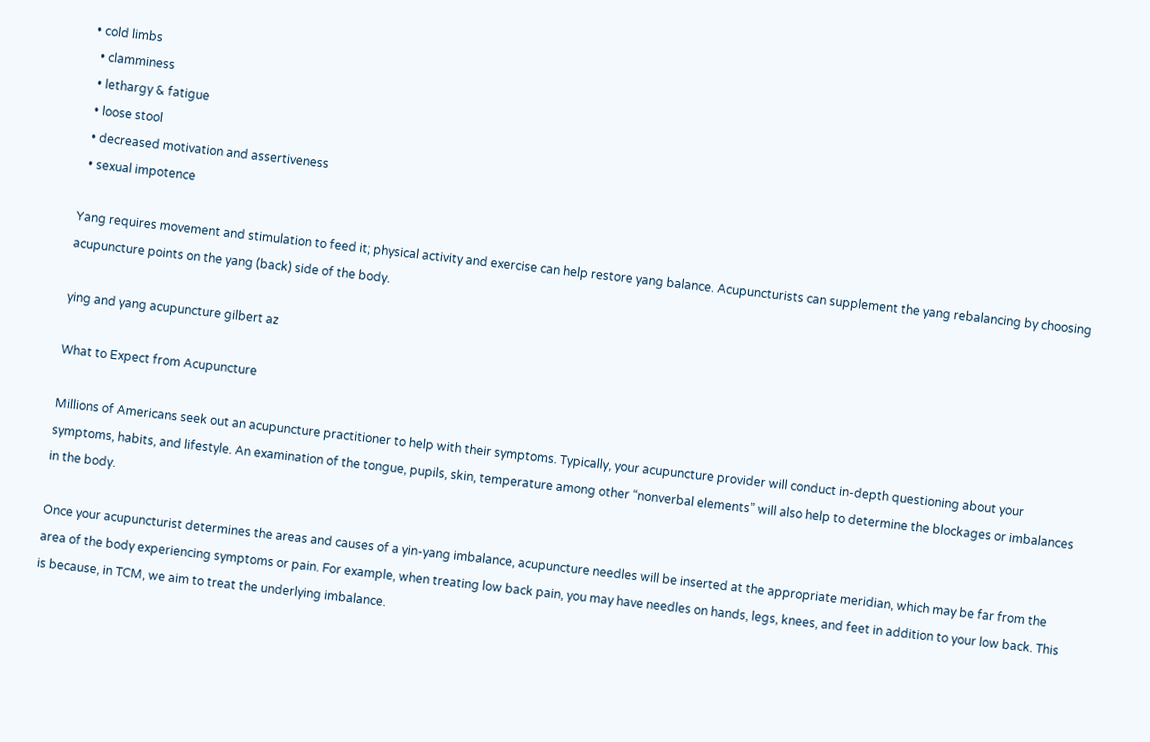• cold limbs
  • clamminess
  • lethargy & fatigue
  • loose stool
  • decreased motivation and assertiveness
  • sexual impotence

Yang requires movement and stimulation to feed it; physical activity and exercise can help restore yang balance. Acupuncturists can supplement the yang rebalancing by choosing acupuncture points on the yang (back) side of the body.

ying and yang acupuncture gilbert az

What to Expect from Acupuncture

Millions of Americans seek out an acupuncture practitioner to help with their symptoms. Typically, your acupuncture provider will conduct in-depth questioning about your symptoms, habits, and lifestyle. An examination of the tongue, pupils, skin, temperature among other “nonverbal elements” will also help to determine the blockages or imbalances in the body.

Once your acupuncturist determines the areas and causes of a yin-yang imbalance, acupuncture needles will be inserted at the appropriate meridian, which may be far from the area of the body experiencing symptoms or pain. For example, when treating low back pain, you may have needles on hands, legs, knees, and feet in addition to your low back. This is because, in TCM, we aim to treat the underlying imbalance.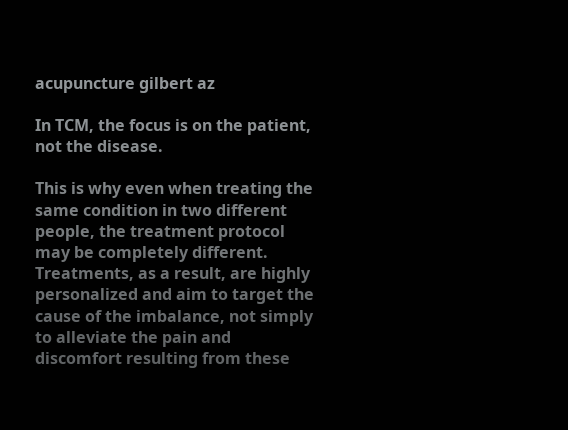acupuncture gilbert az

In TCM, the focus is on the patient, not the disease.

This is why even when treating the same condition in two different people, the treatment protocol may be completely different. Treatments, as a result, are highly personalized and aim to target the cause of the imbalance, not simply to alleviate the pain and discomfort resulting from these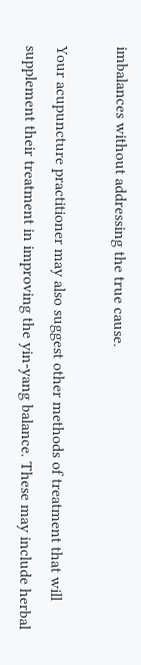imbalances without addressing the true cause.

Your acupuncture practitioner may also suggest other methods of treatment that will supplement their treatment in improving the yin-yang balance. These may include herbal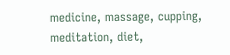medicine, massage, cupping, meditation, diet,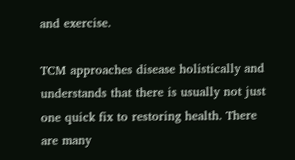and exercise.

TCM approaches disease holistically and understands that there is usually not just one quick fix to restoring health. There are many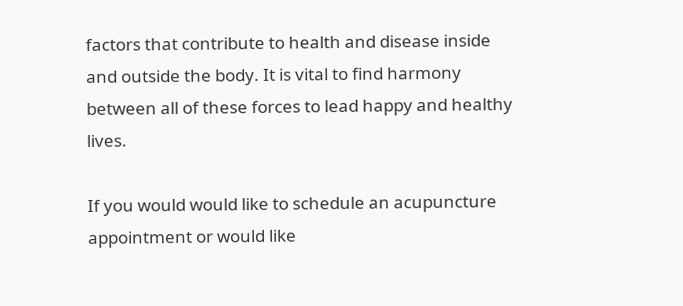factors that contribute to health and disease inside and outside the body. It is vital to find harmony between all of these forces to lead happy and healthy lives.

If you would would like to schedule an acupuncture appointment or would like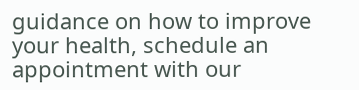guidance on how to improve your health, schedule an appointment with our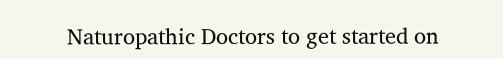Naturopathic Doctors to get started on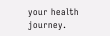your health journey.